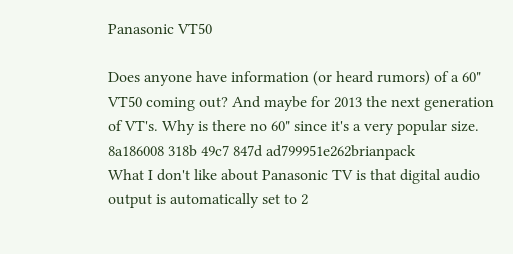Panasonic VT50

Does anyone have information (or heard rumors) of a 60" VT50 coming out? And maybe for 2013 the next generation of VT's. Why is there no 60" since it's a very popular size.
8a186008 318b 49c7 847d ad799951e262brianpack
What I don't like about Panasonic TV is that digital audio output is automatically set to 2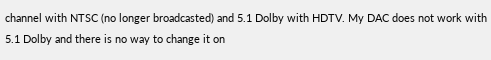channel with NTSC (no longer broadcasted) and 5.1 Dolby with HDTV. My DAC does not work with 5.1 Dolby and there is no way to change it on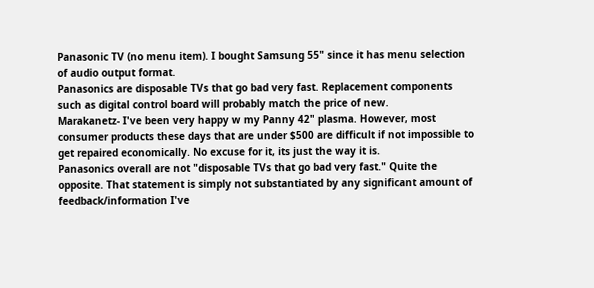Panasonic TV (no menu item). I bought Samsung 55" since it has menu selection of audio output format.
Panasonics are disposable TVs that go bad very fast. Replacement components such as digital control board will probably match the price of new.
Marakanetz- I've been very happy w my Panny 42" plasma. However, most consumer products these days that are under $500 are difficult if not impossible to get repaired economically. No excuse for it, its just the way it is.
Panasonics overall are not "disposable TVs that go bad very fast." Quite the opposite. That statement is simply not substantiated by any significant amount of feedback/information I've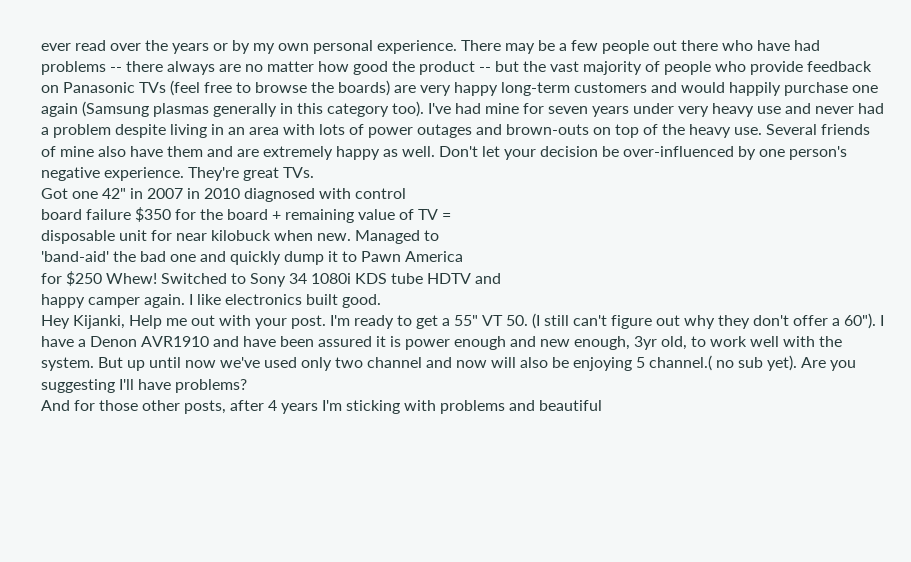ever read over the years or by my own personal experience. There may be a few people out there who have had problems -- there always are no matter how good the product -- but the vast majority of people who provide feedback on Panasonic TVs (feel free to browse the boards) are very happy long-term customers and would happily purchase one again (Samsung plasmas generally in this category too). I've had mine for seven years under very heavy use and never had a problem despite living in an area with lots of power outages and brown-outs on top of the heavy use. Several friends of mine also have them and are extremely happy as well. Don't let your decision be over-influenced by one person's negative experience. They're great TVs.
Got one 42" in 2007 in 2010 diagnosed with control
board failure $350 for the board + remaining value of TV =
disposable unit for near kilobuck when new. Managed to
'band-aid' the bad one and quickly dump it to Pawn America
for $250 Whew! Switched to Sony 34 1080i KDS tube HDTV and
happy camper again. I like electronics built good.
Hey Kijanki, Help me out with your post. I'm ready to get a 55" VT 50. (I still can't figure out why they don't offer a 60"). I have a Denon AVR1910 and have been assured it is power enough and new enough, 3yr old, to work well with the system. But up until now we've used only two channel and now will also be enjoying 5 channel.( no sub yet). Are you suggesting I'll have problems?
And for those other posts, after 4 years I'm sticking with problems and beautiful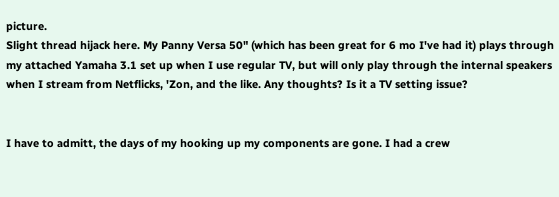picture.
Slight thread hijack here. My Panny Versa 50" (which has been great for 6 mo I've had it) plays through my attached Yamaha 3.1 set up when I use regular TV, but will only play through the internal speakers when I stream from Netflicks, 'Zon, and the like. Any thoughts? Is it a TV setting issue?


I have to admitt, the days of my hooking up my components are gone. I had a crew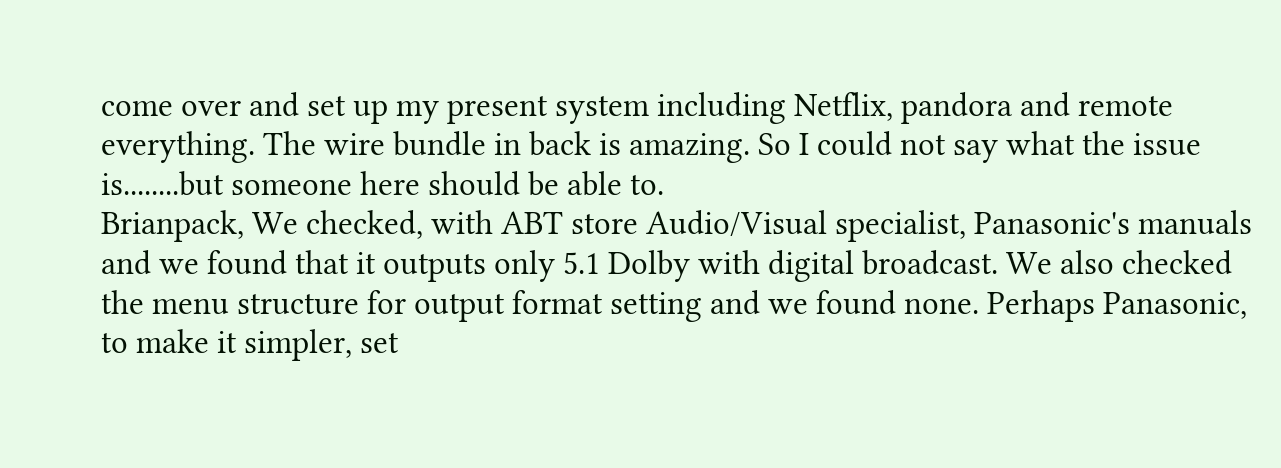come over and set up my present system including Netflix, pandora and remote everything. The wire bundle in back is amazing. So I could not say what the issue is........but someone here should be able to.
Brianpack, We checked, with ABT store Audio/Visual specialist, Panasonic's manuals and we found that it outputs only 5.1 Dolby with digital broadcast. We also checked the menu structure for output format setting and we found none. Perhaps Panasonic, to make it simpler, set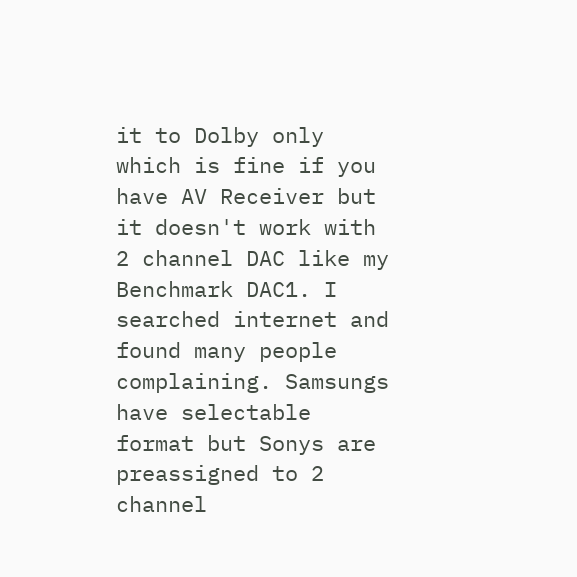it to Dolby only which is fine if you have AV Receiver but it doesn't work with 2 channel DAC like my Benchmark DAC1. I searched internet and found many people complaining. Samsungs have selectable format but Sonys are preassigned to 2 channel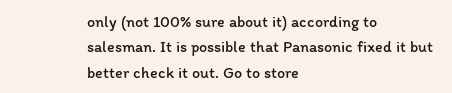only (not 100% sure about it) according to salesman. It is possible that Panasonic fixed it but better check it out. Go to store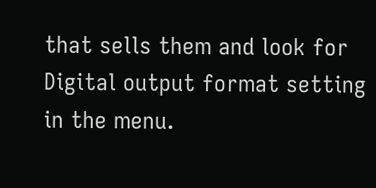that sells them and look for Digital output format setting in the menu.